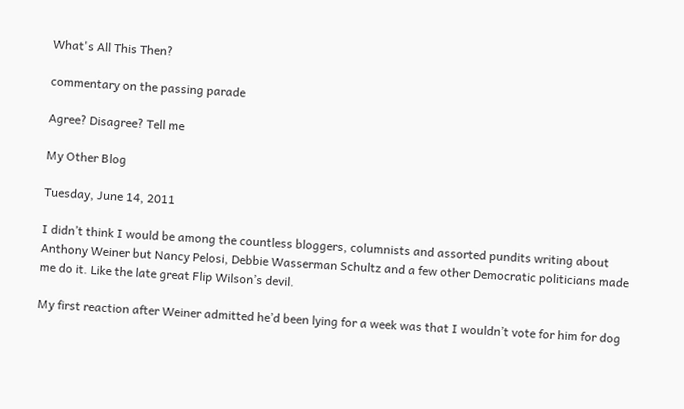What's All This Then?

commentary on the passing parade

Agree? Disagree? Tell me

My Other Blog

Tuesday, June 14, 2011

I didn’t think I would be among the countless bloggers, columnists and assorted pundits writing about Anthony Weiner but Nancy Pelosi, Debbie Wasserman Schultz and a few other Democratic politicians made me do it. Like the late great Flip Wilson’s devil.

My first reaction after Weiner admitted he’d been lying for a week was that I wouldn’t vote for him for dog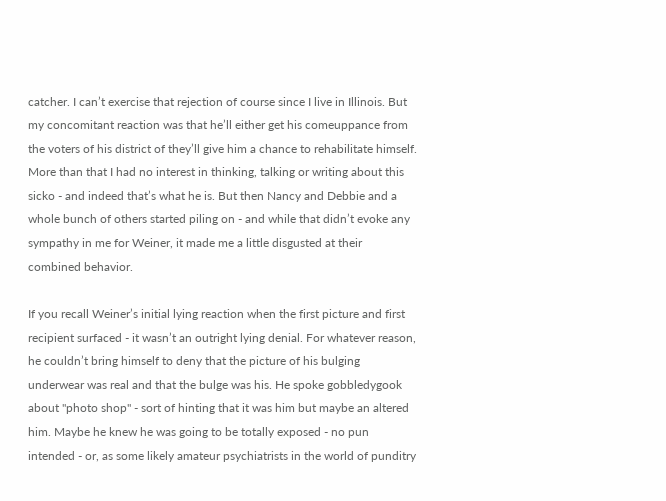catcher. I can’t exercise that rejection of course since I live in Illinois. But my concomitant reaction was that he’ll either get his comeuppance from the voters of his district of they’ll give him a chance to rehabilitate himself. More than that I had no interest in thinking, talking or writing about this sicko - and indeed that’s what he is. But then Nancy and Debbie and a whole bunch of others started piling on - and while that didn’t evoke any sympathy in me for Weiner, it made me a little disgusted at their combined behavior.

If you recall Weiner’s initial lying reaction when the first picture and first recipient surfaced - it wasn’t an outright lying denial. For whatever reason, he couldn’t bring himself to deny that the picture of his bulging underwear was real and that the bulge was his. He spoke gobbledygook about "photo shop" - sort of hinting that it was him but maybe an altered him. Maybe he knew he was going to be totally exposed - no pun intended - or, as some likely amateur psychiatrists in the world of punditry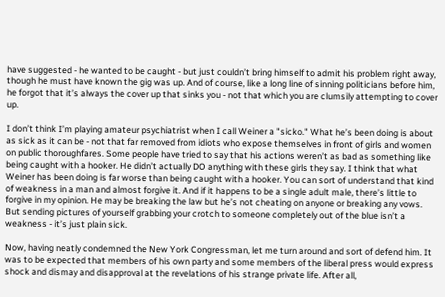have suggested - he wanted to be caught - but just couldn’t bring himself to admit his problem right away, though he must have known the gig was up. And of course, like a long line of sinning politicians before him, he forgot that it’s always the cover up that sinks you - not that which you are clumsily attempting to cover up.

I don’t think I’m playing amateur psychiatrist when I call Weiner a "sicko." What he’s been doing is about as sick as it can be - not that far removed from idiots who expose themselves in front of girls and women on public thoroughfares. Some people have tried to say that his actions weren’t as bad as something like being caught with a hooker. He didn’t actually DO anything with these girls they say. I think that what Weiner has been doing is far worse than being caught with a hooker. You can sort of understand that kind of weakness in a man and almost forgive it. And if it happens to be a single adult male, there’s little to forgive in my opinion. He may be breaking the law but he’s not cheating on anyone or breaking any vows. But sending pictures of yourself grabbing your crotch to someone completely out of the blue isn’t a weakness - it’s just plain sick.

Now, having neatly condemned the New York Congressman, let me turn around and sort of defend him. It was to be expected that members of his own party and some members of the liberal press would express shock and dismay and disapproval at the revelations of his strange private life. After all,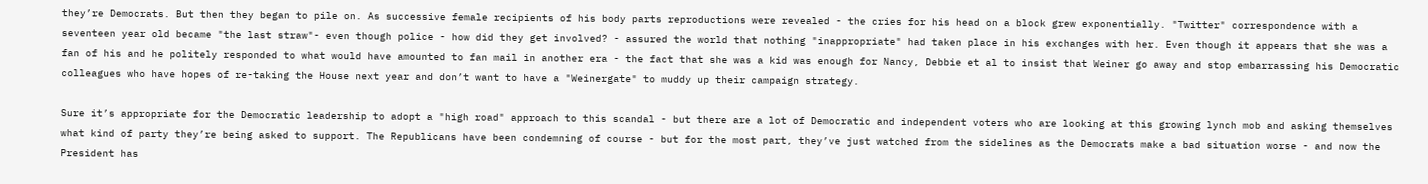they’re Democrats. But then they began to pile on. As successive female recipients of his body parts reproductions were revealed - the cries for his head on a block grew exponentially. "Twitter" correspondence with a seventeen year old became "the last straw"- even though police - how did they get involved? - assured the world that nothing "inappropriate" had taken place in his exchanges with her. Even though it appears that she was a fan of his and he politely responded to what would have amounted to fan mail in another era - the fact that she was a kid was enough for Nancy, Debbie et al to insist that Weiner go away and stop embarrassing his Democratic colleagues who have hopes of re-taking the House next year and don’t want to have a "Weinergate" to muddy up their campaign strategy.

Sure it’s appropriate for the Democratic leadership to adopt a "high road" approach to this scandal - but there are a lot of Democratic and independent voters who are looking at this growing lynch mob and asking themselves what kind of party they’re being asked to support. The Republicans have been condemning of course - but for the most part, they’ve just watched from the sidelines as the Democrats make a bad situation worse - and now the President has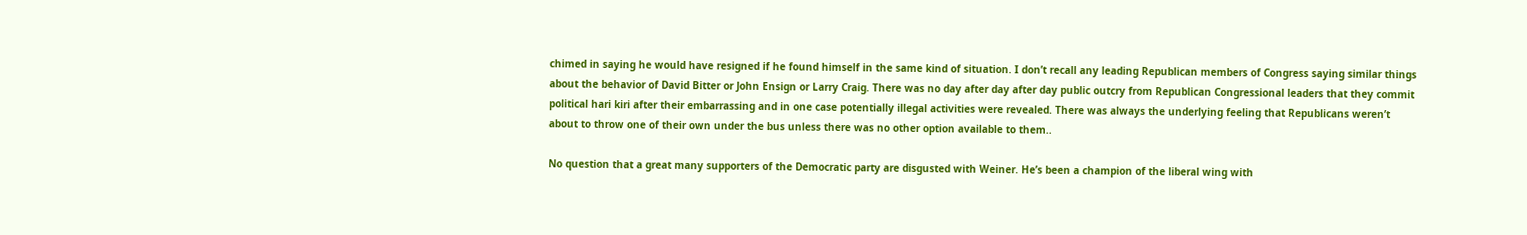chimed in saying he would have resigned if he found himself in the same kind of situation. I don’t recall any leading Republican members of Congress saying similar things about the behavior of David Bitter or John Ensign or Larry Craig. There was no day after day after day public outcry from Republican Congressional leaders that they commit political hari kiri after their embarrassing and in one case potentially illegal activities were revealed. There was always the underlying feeling that Republicans weren’t about to throw one of their own under the bus unless there was no other option available to them..

No question that a great many supporters of the Democratic party are disgusted with Weiner. He’s been a champion of the liberal wing with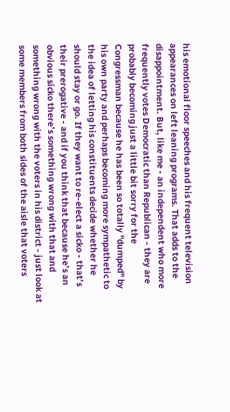his emotional floor speeches and his frequent television appearances on left leaning programs. That adds to the disappointment. But, like me - an independent who more frequently votes Democratic than Republican - they are probably becoming just a little bit sorry for the Congressman because he has been so totally "dumped" by his own party and perhaps becoming more sympathetic to the idea of letting his constituents decide whether he should stay or go. If they want to re-elect a sicko - that’s their prerogative - and if you think that because he’s an obvious sicko there’s something wrong with that and something wrong with the voters in his district - just look at some members from both sides of the aisle that voters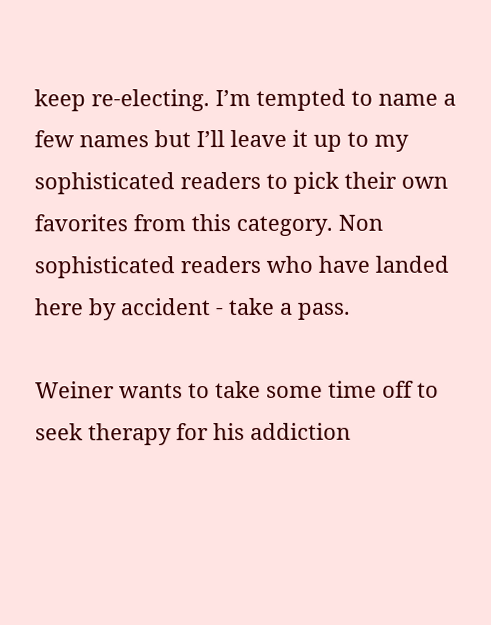keep re-electing. I’m tempted to name a few names but I’ll leave it up to my sophisticated readers to pick their own favorites from this category. Non sophisticated readers who have landed here by accident - take a pass.

Weiner wants to take some time off to seek therapy for his addiction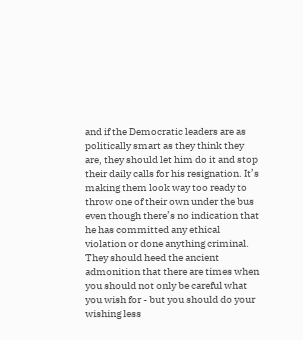and if the Democratic leaders are as politically smart as they think they are, they should let him do it and stop their daily calls for his resignation. It’s making them look way too ready to throw one of their own under the bus even though there’s no indication that he has committed any ethical violation or done anything criminal. They should heed the ancient admonition that there are times when you should not only be careful what you wish for - but you should do your wishing less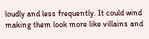loudly and less frequently. It could wind making them look more like villains and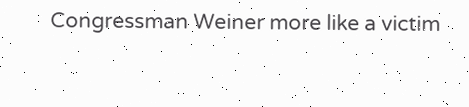Congressman Weiner more like a victim